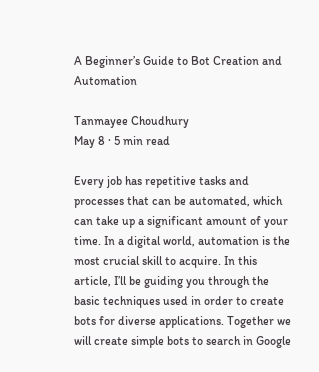A Beginner’s Guide to Bot Creation and Automation

Tanmayee Choudhury
May 8 · 5 min read

Every job has repetitive tasks and processes that can be automated, which can take up a significant amount of your time. In a digital world, automation is the most crucial skill to acquire. In this article, I’ll be guiding you through the basic techniques used in order to create bots for diverse applications. Together we will create simple bots to search in Google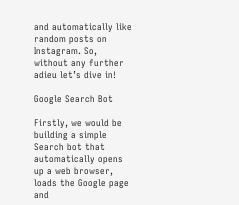and automatically like random posts on Instagram. So, without any further adieu let’s dive in!

Google Search Bot

Firstly, we would be building a simple Search bot that automatically opens up a web browser, loads the Google page and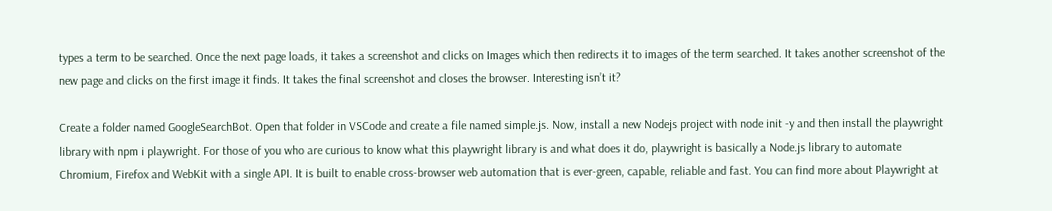types a term to be searched. Once the next page loads, it takes a screenshot and clicks on Images which then redirects it to images of the term searched. It takes another screenshot of the new page and clicks on the first image it finds. It takes the final screenshot and closes the browser. Interesting isn’t it?

Create a folder named GoogleSearchBot. Open that folder in VSCode and create a file named simple.js. Now, install a new Nodejs project with node init -y and then install the playwright library with npm i playwright. For those of you who are curious to know what this playwright library is and what does it do, playwright is basically a Node.js library to automate Chromium, Firefox and WebKit with a single API. It is built to enable cross-browser web automation that is ever-green, capable, reliable and fast. You can find more about Playwright at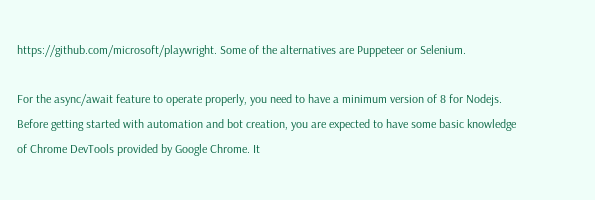https://github.com/microsoft/playwright. Some of the alternatives are Puppeteer or Selenium.

For the async/await feature to operate properly, you need to have a minimum version of 8 for Nodejs. Before getting started with automation and bot creation, you are expected to have some basic knowledge of Chrome DevTools provided by Google Chrome. It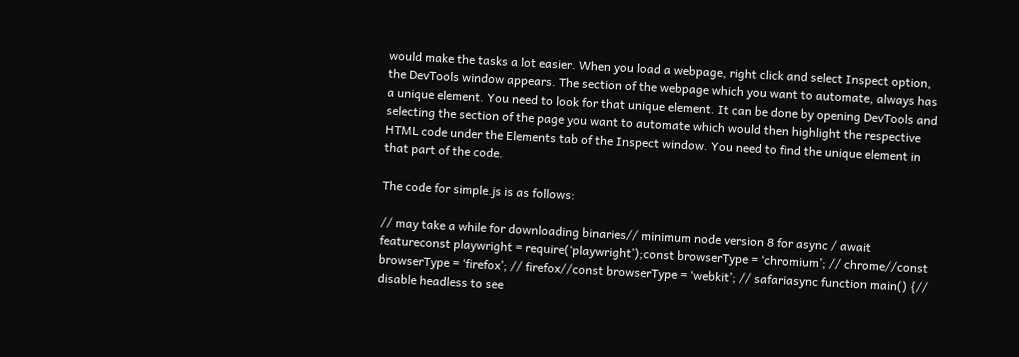would make the tasks a lot easier. When you load a webpage, right click and select Inspect option, the DevTools window appears. The section of the webpage which you want to automate, always has a unique element. You need to look for that unique element. It can be done by opening DevTools and selecting the section of the page you want to automate which would then highlight the respective HTML code under the Elements tab of the Inspect window. You need to find the unique element in that part of the code.

The code for simple.js is as follows:

// may take a while for downloading binaries// minimum node version 8 for async / await featureconst playwright = require(‘playwright’);const browserType = ‘chromium’; // chrome//const browserType = ‘firefox’; // firefox//const browserType = ‘webkit’; // safariasync function main() {// disable headless to see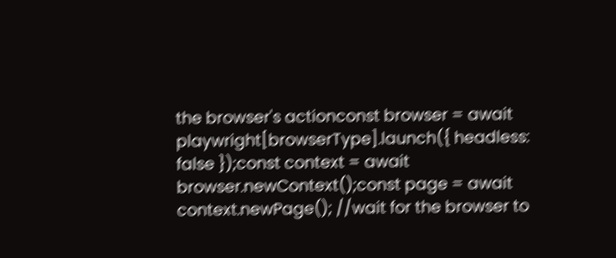the browser's actionconst browser = await playwright[browserType].launch({ headless: false });const context = await browser.newContext();const page = await context.newPage(); //wait for the browser to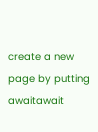create a new page by putting awaitawait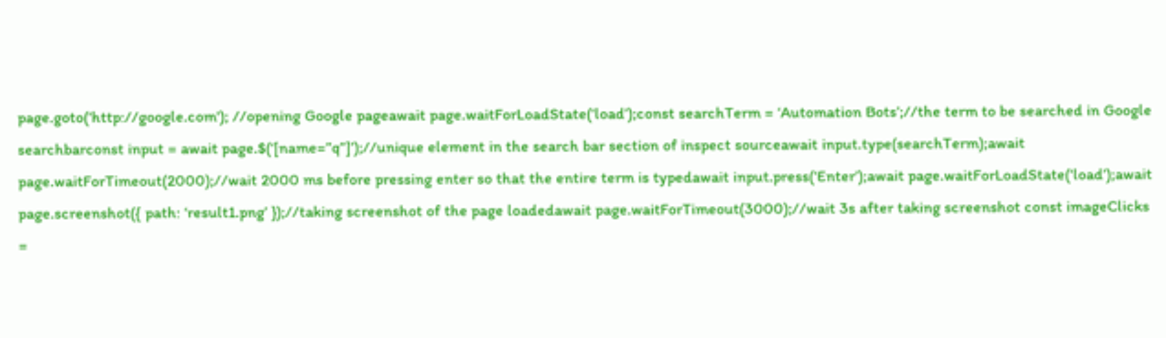page.goto(‘http://google.com'); //opening Google pageawait page.waitForLoadState(‘load’);const searchTerm = ‘Automation Bots’;//the term to be searched in Google searchbarconst input = await page.$(‘[name=”q”]’);//unique element in the search bar section of inspect sourceawait input.type(searchTerm);await page.waitForTimeout(2000);//wait 2000 ms before pressing enter so that the entire term is typedawait input.press(‘Enter’);await page.waitForLoadState(‘load’);await page.screenshot({ path: ‘result1.png’ });//taking screenshot of the page loadedawait page.waitForTimeout(3000);//wait 3s after taking screenshot const imageClicks =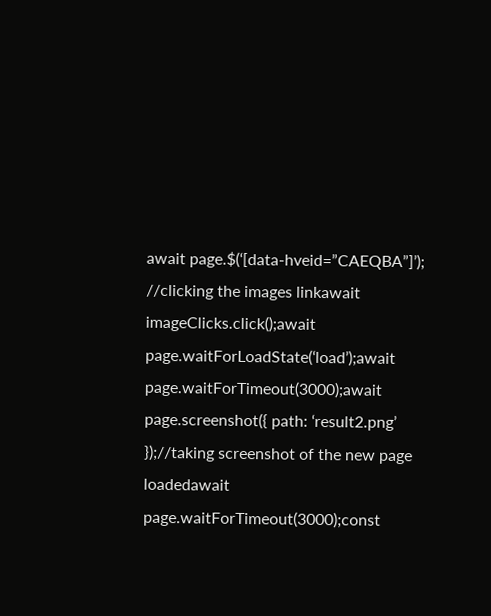await page.$(‘[data-hveid=”CAEQBA”]’); //clicking the images linkawait imageClicks.click();await page.waitForLoadState(‘load’);await page.waitForTimeout(3000);await page.screenshot({ path: ‘result2.png’ });//taking screenshot of the new page loadedawait page.waitForTimeout(3000);const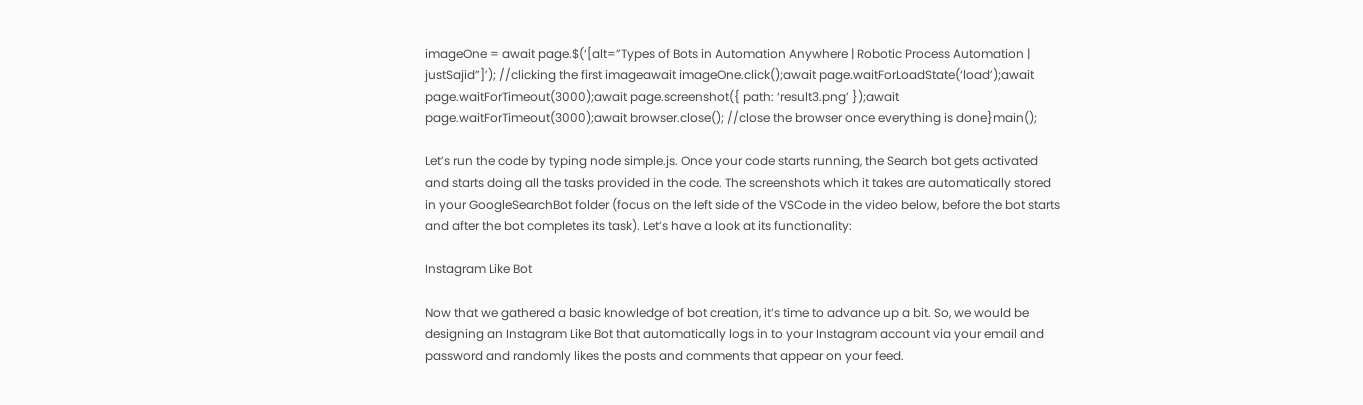imageOne = await page.$(‘[alt=”Types of Bots in Automation Anywhere | Robotic Process Automation | justSajid”]’); //clicking the first imageawait imageOne.click();await page.waitForLoadState(‘load’);await page.waitForTimeout(3000);await page.screenshot({ path: ‘result3.png’ });await page.waitForTimeout(3000);await browser.close(); //close the browser once everything is done}main();

Let’s run the code by typing node simple.js. Once your code starts running, the Search bot gets activated and starts doing all the tasks provided in the code. The screenshots which it takes are automatically stored in your GoogleSearchBot folder (focus on the left side of the VSCode in the video below, before the bot starts and after the bot completes its task). Let’s have a look at its functionality:

Instagram Like Bot

Now that we gathered a basic knowledge of bot creation, it’s time to advance up a bit. So, we would be designing an Instagram Like Bot that automatically logs in to your Instagram account via your email and password and randomly likes the posts and comments that appear on your feed.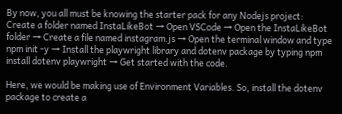By now, you all must be knowing the starter pack for any Nodejs project: Create a folder named InstaLikeBot → Open VSCode → Open the InstaLikeBot folder → Create a file named instagram.js → Open the terminal window and type npm init -y → Install the playwright library and dotenv package by typing npm install dotenv playwright → Get started with the code.

Here, we would be making use of Environment Variables. So, install the dotenv package to create a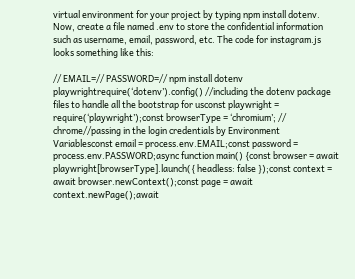virtual environment for your project by typing npm install dotenv. Now, create a file named .env to store the confidential information such as username, email, password, etc. The code for instagram.js looks something like this:

// EMAIL=// PASSWORD=// npm install dotenv playwrightrequire(‘dotenv’).config() //including the dotenv package files to handle all the bootstrap for usconst playwright = require(‘playwright’);const browserType = ‘chromium’; // chrome//passing in the login credentials by Environment Variablesconst email = process.env.EMAIL;const password = process.env.PASSWORD;async function main() {const browser = await playwright[browserType].launch({ headless: false });const context = await browser.newContext();const page = await context.newPage();await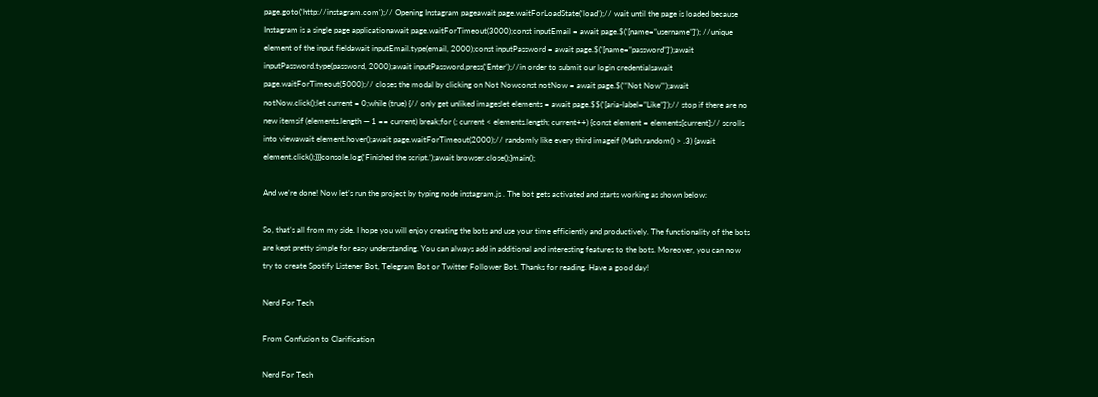page.goto(‘http://instagram.com');// Opening Instagram pageawait page.waitForLoadState(‘load’);// wait until the page is loaded because Instagram is a single page applicationawait page.waitForTimeout(3000);const inputEmail = await page.$(‘[name=”username”]’); //unique element of the input fieldawait inputEmail.type(email, 2000);const inputPassword = await page.$(‘[name=”password”]’);await inputPassword.type(password, 2000);await inputPassword.press(‘Enter’);//in order to submit our login credentialsawait page.waitForTimeout(5000);// closes the modal by clicking on Not Nowconst notNow = await page.$(‘“Not Now”’);await notNow.click();let current = 0;while (true) {// only get unliked imageslet elements = await page.$$(‘[aria-label=”Like”]’);// stop if there are no new itemsif (elements.length — 1 == current) break;for (; current < elements.length; current++) {const element = elements[current];// scrolls into viewawait element.hover();await page.waitForTimeout(2000);// randomly like every third imageif (Math.random() > .3) {await element.click();}}}console.log(‘Finished the script.’);await browser.close();}main();

And we’re done! Now let’s run the project by typing node instagram.js . The bot gets activated and starts working as shown below:

So, that’s all from my side. I hope you will enjoy creating the bots and use your time efficiently and productively. The functionality of the bots are kept pretty simple for easy understanding. You can always add in additional and interesting features to the bots. Moreover, you can now try to create Spotify Listener Bot, Telegram Bot or Twitter Follower Bot. Thanks for reading. Have a good day!

Nerd For Tech

From Confusion to Clarification

Nerd For Tech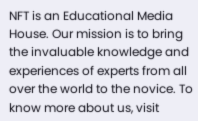NFT is an Educational Media House. Our mission is to bring the invaluable knowledge and experiences of experts from all over the world to the novice. To know more about us, visit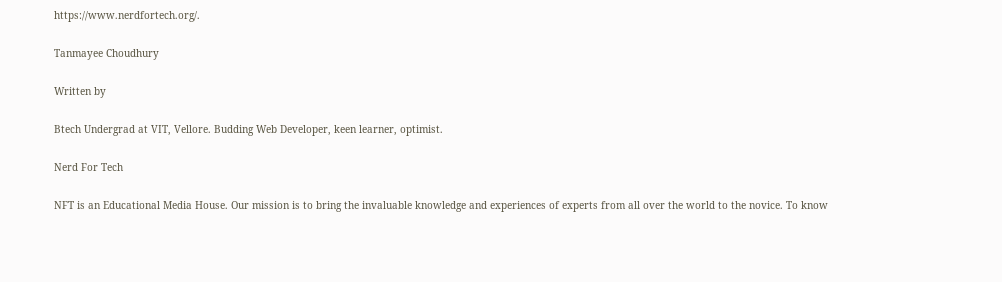https://www.nerdfortech.org/.

Tanmayee Choudhury

Written by

Btech Undergrad at VIT, Vellore. Budding Web Developer, keen learner, optimist.

Nerd For Tech

NFT is an Educational Media House. Our mission is to bring the invaluable knowledge and experiences of experts from all over the world to the novice. To know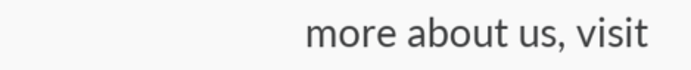more about us, visit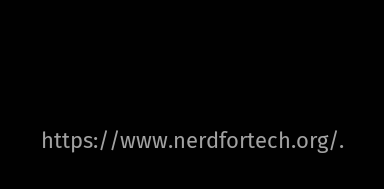https://www.nerdfortech.org/.